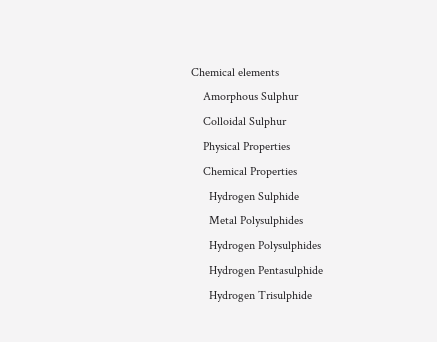Chemical elements
    Amorphous Sulphur
    Colloidal Sulphur
    Physical Properties
    Chemical Properties
      Hydrogen Sulphide
      Metal Polysulphides
      Hydrogen Polysulphides
      Hydrogen Pentasulphide
      Hydrogen Trisulphide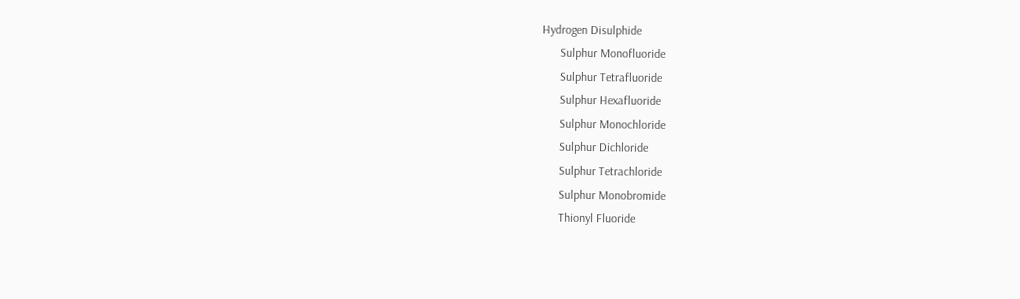Hydrogen Disulphide
      Sulphur Monofluoride
      Sulphur Tetrafluoride
      Sulphur Hexafluoride
      Sulphur Monochloride
      Sulphur Dichloride
      Sulphur Tetrachloride
      Sulphur Monobromide
      Thionyl Fluoride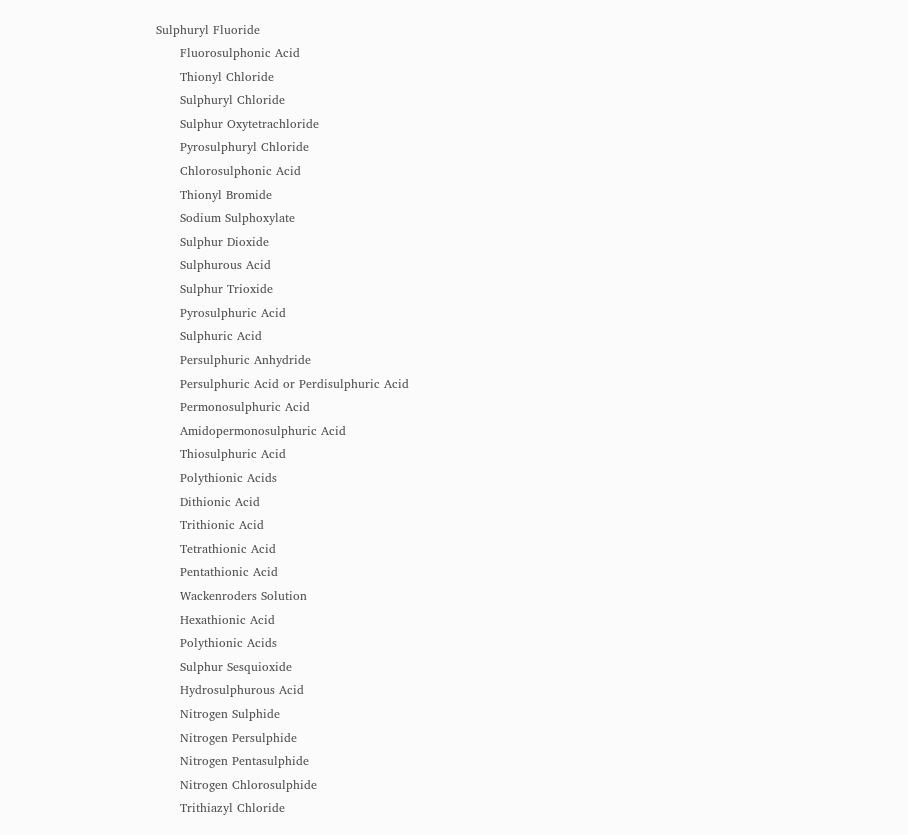Sulphuryl Fluoride
      Fluorosulphonic Acid
      Thionyl Chloride
      Sulphuryl Chloride
      Sulphur Oxytetrachloride
      Pyrosulphuryl Chloride
      Chlorosulphonic Acid
      Thionyl Bromide
      Sodium Sulphoxylate
      Sulphur Dioxide
      Sulphurous Acid
      Sulphur Trioxide
      Pyrosulphuric Acid
      Sulphuric Acid
      Persulphuric Anhydride
      Persulphuric Acid or Perdisulphuric Acid
      Permonosulphuric Acid
      Amidopermonosulphuric Acid
      Thiosulphuric Acid
      Polythionic Acids
      Dithionic Acid
      Trithionic Acid
      Tetrathionic Acid
      Pentathionic Acid
      Wackenroders Solution
      Hexathionic Acid
      Polythionic Acids
      Sulphur Sesquioxide
      Hydrosulphurous Acid
      Nitrogen Sulphide
      Nitrogen Persulphide
      Nitrogen Pentasulphide
      Nitrogen Chlorosulphide
      Trithiazyl Chloride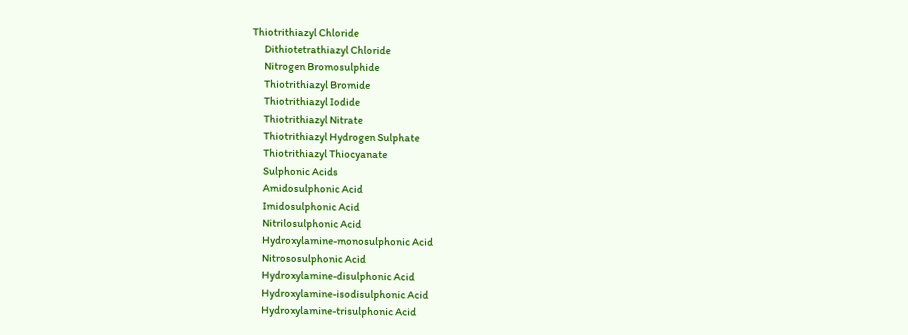Thiotrithiazyl Chloride
      Dithiotetrathiazyl Chloride
      Nitrogen Bromosulphide
      Thiotrithiazyl Bromide
      Thiotrithiazyl Iodide
      Thiotrithiazyl Nitrate
      Thiotrithiazyl Hydrogen Sulphate
      Thiotrithiazyl Thiocyanate
      Sulphonic Acids
      Amidosulphonic Acid
      Imidosulphonic Acid
      Nitrilosulphonic Acid
      Hydroxylamine-monosulphonic Acid
      Nitrososulphonic Acid
      Hydroxylamine-disulphonic Acid
      Hydroxylamine-isodisulphonic Acid
      Hydroxylamine-trisulphonic Acid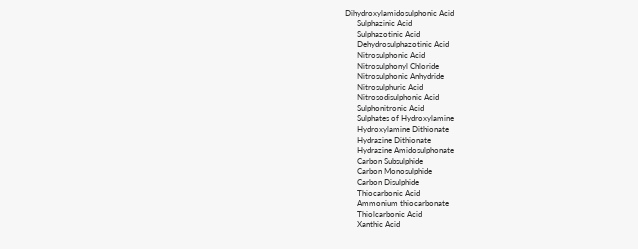Dihydroxylamidosulphonic Acid
      Sulphazinic Acid
      Sulphazotinic Acid
      Dehydrosulphazotinic Acid
      Nitrosulphonic Acid
      Nitrosulphonyl Chloride
      Nitrosulphonic Anhydride
      Nitrosulphuric Acid
      Nitrosodisulphonic Acid
      Sulphonitronic Acid
      Sulphates of Hydroxylamine
      Hydroxylamine Dithionate
      Hydrazine Dithionate
      Hydrazine Amidosulphonate
      Carbon Subsulphide
      Carbon Monosulphide
      Carbon Disulphide
      Thiocarbonic Acid
      Ammonium thiocarbonate
      Thiolcarbonic Acid
      Xanthic Acid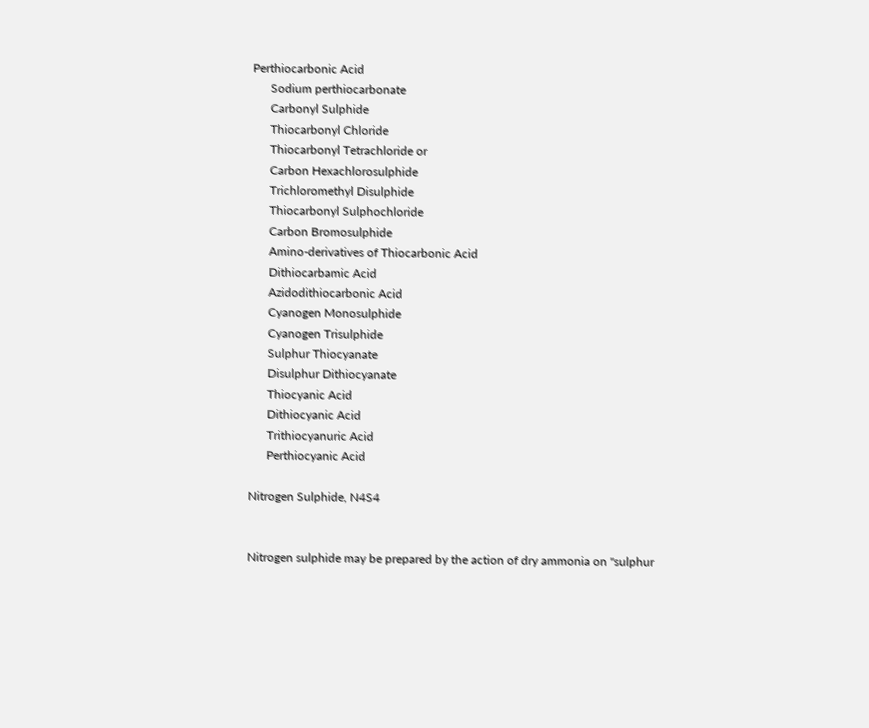Perthiocarbonic Acid
      Sodium perthiocarbonate
      Carbonyl Sulphide
      Thiocarbonyl Chloride
      Thiocarbonyl Tetrachloride or
      Carbon Hexachlorosulphide
      Trichloromethyl Disulphide
      Thiocarbonyl Sulphochloride
      Carbon Bromosulphide
      Amino-derivatives of Thiocarbonic Acid
      Dithiocarbamic Acid
      Azidodithiocarbonic Acid
      Cyanogen Monosulphide
      Cyanogen Trisulphide
      Sulphur Thiocyanate
      Disulphur Dithiocyanate
      Thiocyanic Acid
      Dithiocyanic Acid
      Trithiocyanuric Acid
      Perthiocyanic Acid

Nitrogen Sulphide, N4S4


Nitrogen sulphide may be prepared by the action of dry ammonia on "sulphur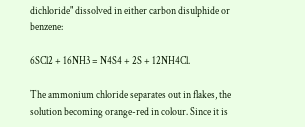dichloride" dissolved in either carbon disulphide or benzene:

6SCl2 + 16NH3 = N4S4 + 2S + 12NH4Cl.

The ammonium chloride separates out in flakes, the solution becoming orange-red in colour. Since it is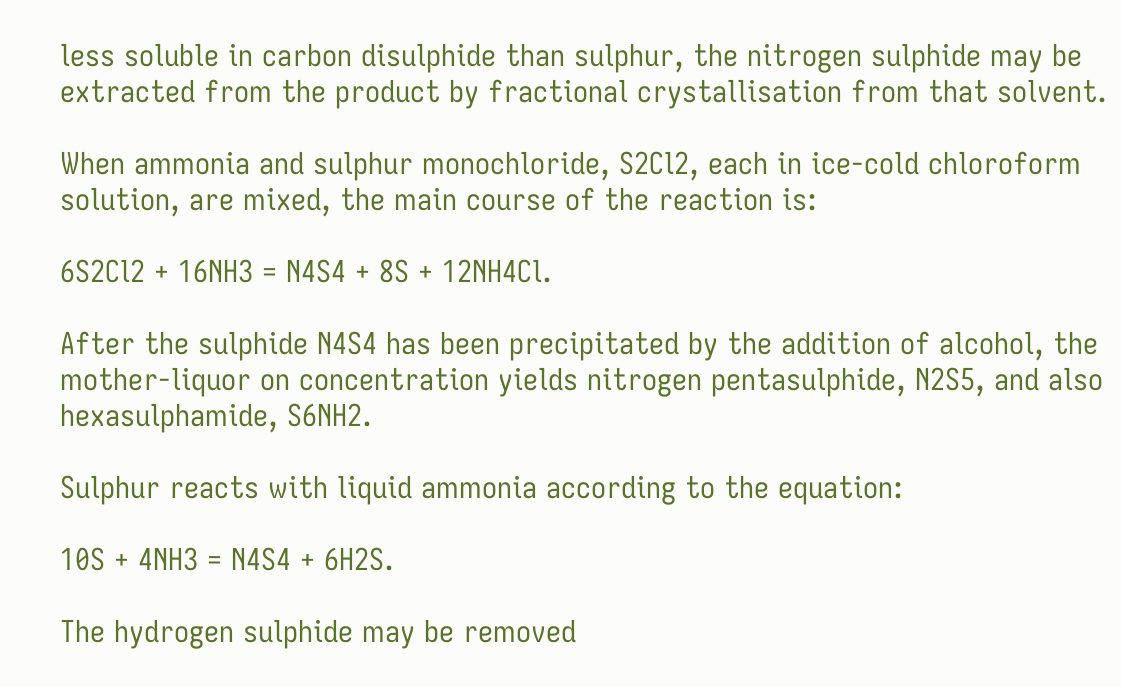less soluble in carbon disulphide than sulphur, the nitrogen sulphide may be extracted from the product by fractional crystallisation from that solvent.

When ammonia and sulphur monochloride, S2Cl2, each in ice-cold chloroform solution, are mixed, the main course of the reaction is:

6S2Cl2 + 16NH3 = N4S4 + 8S + 12NH4Cl.

After the sulphide N4S4 has been precipitated by the addition of alcohol, the mother-liquor on concentration yields nitrogen pentasulphide, N2S5, and also hexasulphamide, S6NH2.

Sulphur reacts with liquid ammonia according to the equation:

10S + 4NH3 = N4S4 + 6H2S.

The hydrogen sulphide may be removed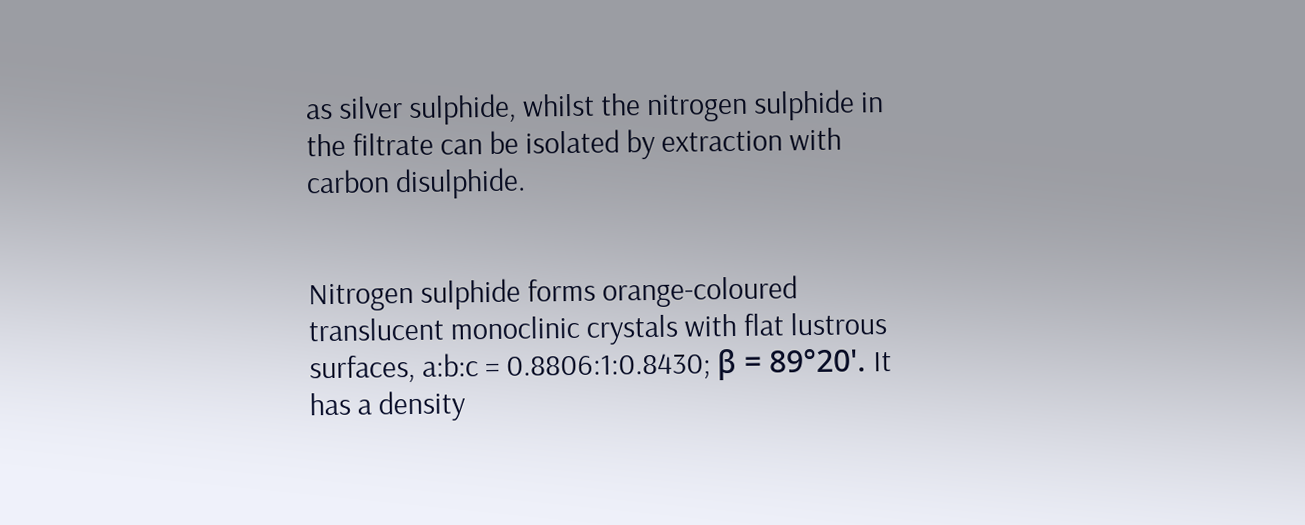as silver sulphide, whilst the nitrogen sulphide in the filtrate can be isolated by extraction with carbon disulphide.


Nitrogen sulphide forms orange-coloured translucent monoclinic crystals with flat lustrous surfaces, a:b:c = 0.8806:1:0.8430; β = 89°20'. It has a density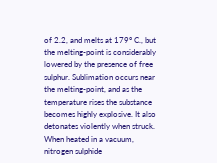of 2.2, and melts at 179° C., but the melting-point is considerably lowered by the presence of free sulphur. Sublimation occurs near the melting-point, and as the temperature rises the substance becomes highly explosive. It also detonates violently when struck. When heated in a vacuum, nitrogen sulphide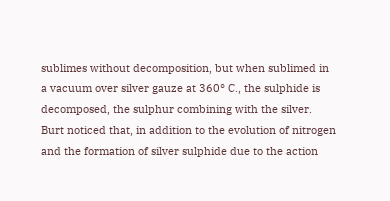sublimes without decomposition, but when sublimed in a vacuum over silver gauze at 360° C., the sulphide is decomposed, the sulphur combining with the silver. Burt noticed that, in addition to the evolution of nitrogen and the formation of silver sulphide due to the action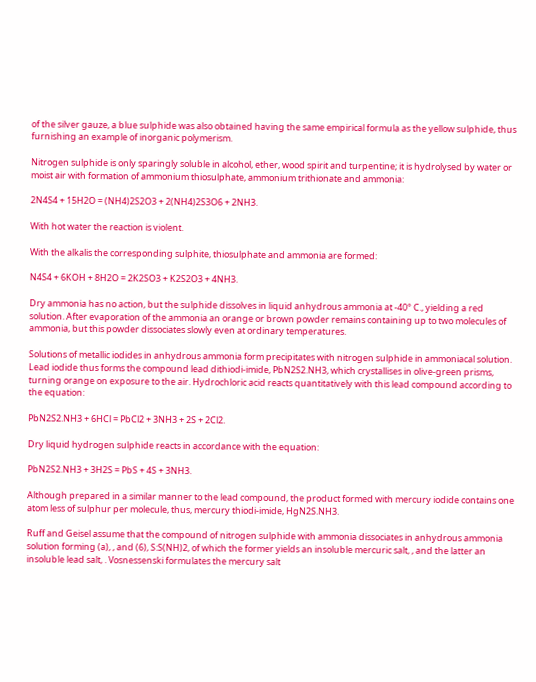of the silver gauze, a blue sulphide was also obtained having the same empirical formula as the yellow sulphide, thus furnishing an example of inorganic polymerism.

Nitrogen sulphide is only sparingly soluble in alcohol, ether, wood spirit and turpentine; it is hydrolysed by water or moist air with formation of ammonium thiosulphate, ammonium trithionate and ammonia:

2N4S4 + 15H2O = (NH4)2S2O3 + 2(NH4)2S3O6 + 2NH3.

With hot water the reaction is violent.

With the alkalis the corresponding sulphite, thiosulphate and ammonia are formed:

N4S4 + 6KOH + 8H2O = 2K2SO3 + K2S2O3 + 4NH3.

Dry ammonia has no action, but the sulphide dissolves in liquid anhydrous ammonia at -40° C., yielding a red solution. After evaporation of the ammonia an orange or brown powder remains containing up to two molecules of ammonia, but this powder dissociates slowly even at ordinary temperatures.

Solutions of metallic iodides in anhydrous ammonia form precipitates with nitrogen sulphide in ammoniacal solution. Lead iodide thus forms the compound lead dithiodi-imide, PbN2S2.NH3, which crystallises in olive-green prisms, turning orange on exposure to the air. Hydrochloric acid reacts quantitatively with this lead compound according to the equation:

PbN2S2.NH3 + 6HCl = PbCl2 + 3NH3 + 2S + 2Cl2.

Dry liquid hydrogen sulphide reacts in accordance with the equation:

PbN2S2.NH3 + 3H2S = PbS + 4S + 3NH3.

Although prepared in a similar manner to the lead compound, the product formed with mercury iodide contains one atom less of sulphur per molecule, thus, mercury thiodi-imide, HgN2S.NH3.

Ruff and Geisel assume that the compound of nitrogen sulphide with ammonia dissociates in anhydrous ammonia solution forming (a), , and (6), S:S(NH)2, of which the former yields an insoluble mercuric salt, , and the latter an insoluble lead salt, . Vosnessenski formulates the mercury salt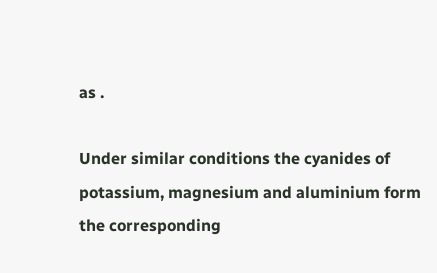as .

Under similar conditions the cyanides of potassium, magnesium and aluminium form the corresponding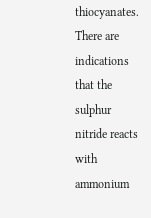thiocyanates. There are indications that the sulphur nitride reacts with ammonium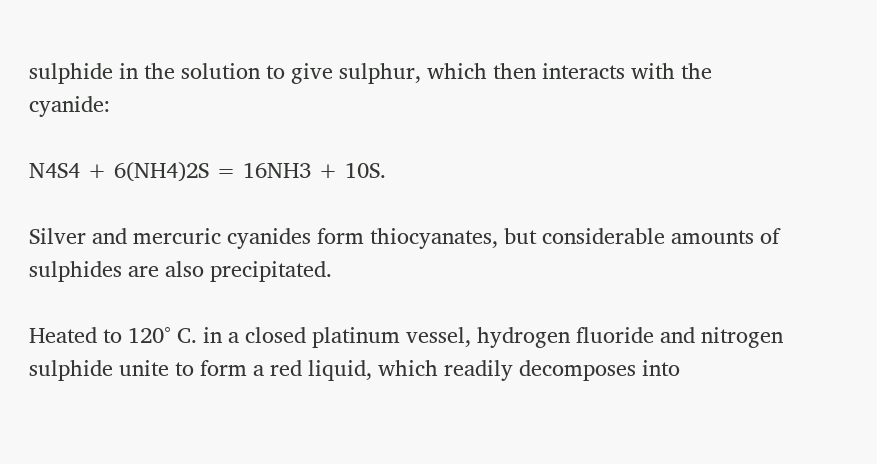sulphide in the solution to give sulphur, which then interacts with the cyanide:

N4S4 + 6(NH4)2S = 16NH3 + 10S.

Silver and mercuric cyanides form thiocyanates, but considerable amounts of sulphides are also precipitated.

Heated to 120° C. in a closed platinum vessel, hydrogen fluoride and nitrogen sulphide unite to form a red liquid, which readily decomposes into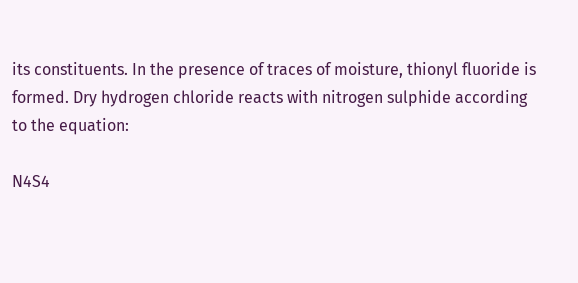its constituents. In the presence of traces of moisture, thionyl fluoride is formed. Dry hydrogen chloride reacts with nitrogen sulphide according to the equation:

N4S4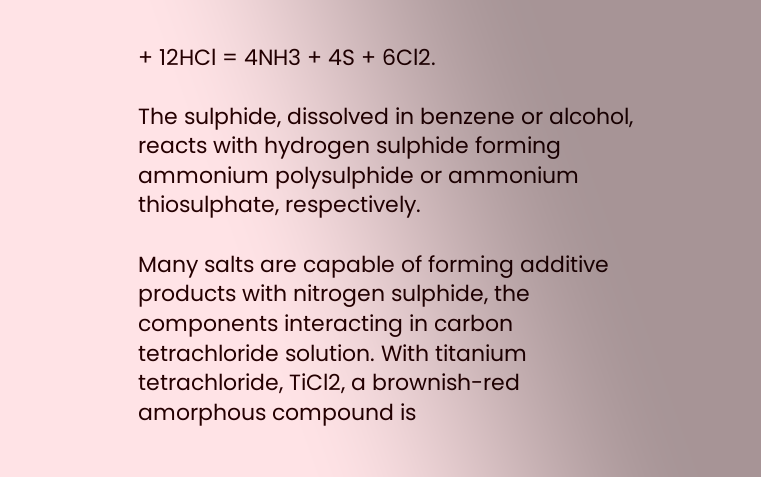+ 12HCl = 4NH3 + 4S + 6Cl2.

The sulphide, dissolved in benzene or alcohol, reacts with hydrogen sulphide forming ammonium polysulphide or ammonium thiosulphate, respectively.

Many salts are capable of forming additive products with nitrogen sulphide, the components interacting in carbon tetrachloride solution. With titanium tetrachloride, TiCl2, a brownish-red amorphous compound is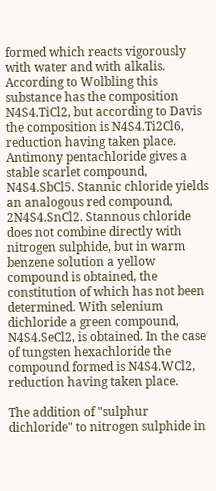formed which reacts vigorously with water and with alkalis. According to Wolbling this substance has the composition N4S4.TiCl2, but according to Davis the composition is N4S4.Ti2Cl6, reduction having taken place. Antimony pentachloride gives a stable scarlet compound, N4S4.SbCl5. Stannic chloride yields an analogous red compound, 2N4S4.SnCl2. Stannous chloride does not combine directly with nitrogen sulphide, but in warm benzene solution a yellow compound is obtained, the constitution of which has not been determined. With selenium dichloride a green compound, N4S4.SeCl2, is obtained. In the case of tungsten hexachloride the compound formed is N4S4.WCl2, reduction having taken place.

The addition of "sulphur dichloride" to nitrogen sulphide in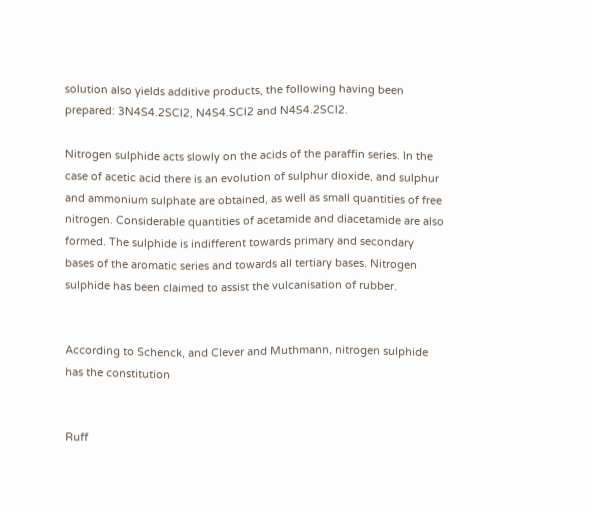solution also yields additive products, the following having been prepared: 3N4S4.2SCl2, N4S4.SCl2 and N4S4.2SCl2.

Nitrogen sulphide acts slowly on the acids of the paraffin series. In the case of acetic acid there is an evolution of sulphur dioxide, and sulphur and ammonium sulphate are obtained, as well as small quantities of free nitrogen. Considerable quantities of acetamide and diacetamide are also formed. The sulphide is indifferent towards primary and secondary bases of the aromatic series and towards all tertiary bases. Nitrogen sulphide has been claimed to assist the vulcanisation of rubber.


According to Schenck, and Clever and Muthmann, nitrogen sulphide has the constitution


Ruff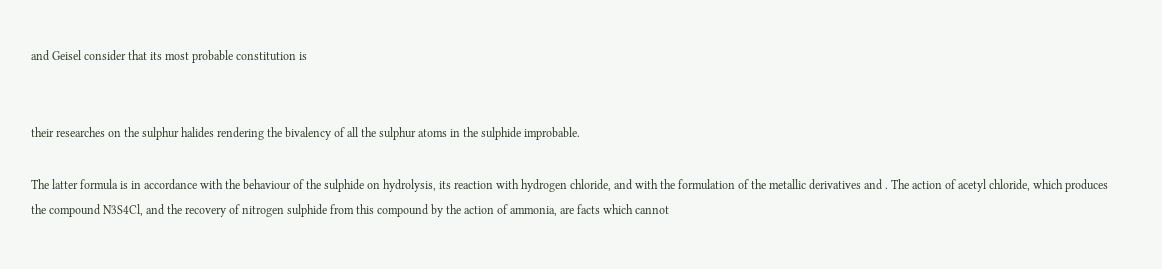and Geisel consider that its most probable constitution is


their researches on the sulphur halides rendering the bivalency of all the sulphur atoms in the sulphide improbable.

The latter formula is in accordance with the behaviour of the sulphide on hydrolysis, its reaction with hydrogen chloride, and with the formulation of the metallic derivatives and . The action of acetyl chloride, which produces the compound N3S4Cl, and the recovery of nitrogen sulphide from this compound by the action of ammonia, are facts which cannot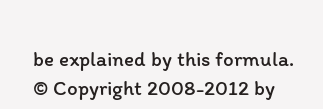be explained by this formula.
© Copyright 2008-2012 by